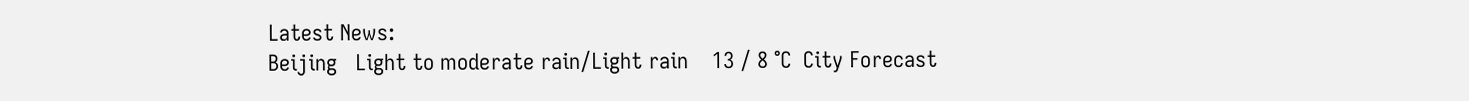Latest News:
Beijing   Light to moderate rain/Light rain    13 / 8 ℃  City Forecast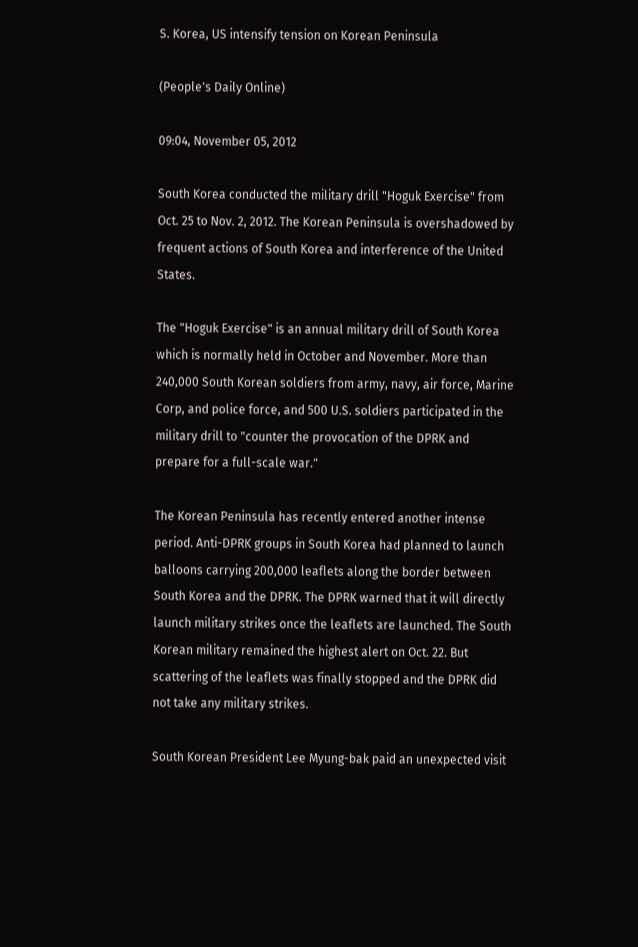S. Korea, US intensify tension on Korean Peninsula

(People's Daily Online)

09:04, November 05, 2012

South Korea conducted the military drill "Hoguk Exercise" from Oct. 25 to Nov. 2, 2012. The Korean Peninsula is overshadowed by frequent actions of South Korea and interference of the United States.

The "Hoguk Exercise" is an annual military drill of South Korea which is normally held in October and November. More than 240,000 South Korean soldiers from army, navy, air force, Marine Corp, and police force, and 500 U.S. soldiers participated in the military drill to "counter the provocation of the DPRK and prepare for a full-scale war."

The Korean Peninsula has recently entered another intense period. Anti-DPRK groups in South Korea had planned to launch balloons carrying 200,000 leaflets along the border between South Korea and the DPRK. The DPRK warned that it will directly launch military strikes once the leaflets are launched. The South Korean military remained the highest alert on Oct. 22. But scattering of the leaflets was finally stopped and the DPRK did not take any military strikes.

South Korean President Lee Myung-bak paid an unexpected visit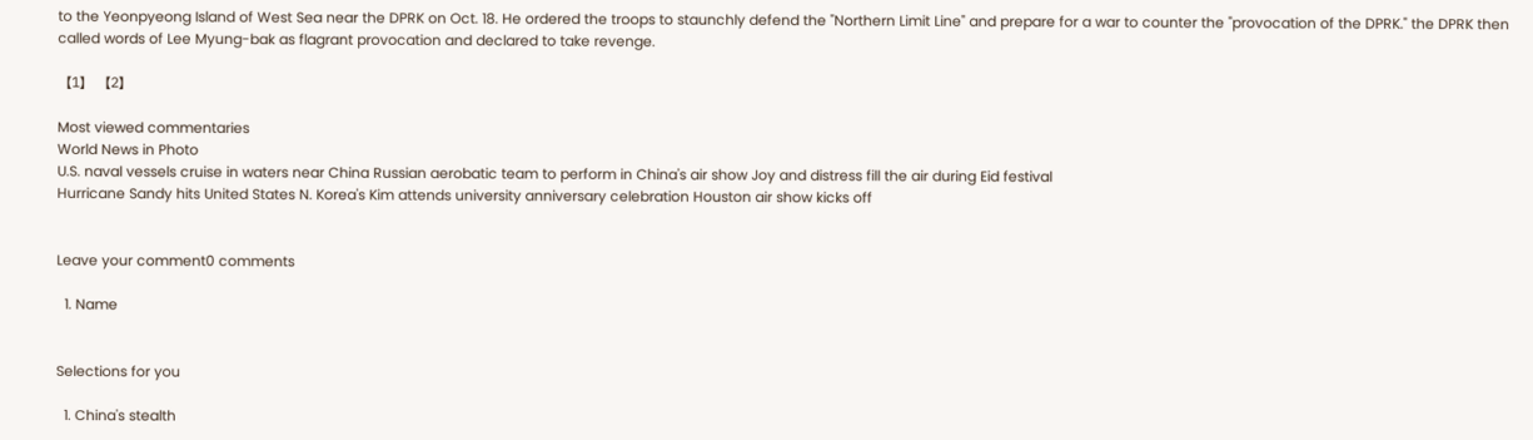to the Yeonpyeong Island of West Sea near the DPRK on Oct. 18. He ordered the troops to staunchly defend the "Northern Limit Line" and prepare for a war to counter the "provocation of the DPRK." the DPRK then called words of Lee Myung-bak as flagrant provocation and declared to take revenge.

【1】 【2】

Most viewed commentaries
World News in Photo
U.S. naval vessels cruise in waters near China Russian aerobatic team to perform in China's air show Joy and distress fill the air during Eid festival
Hurricane Sandy hits United States N. Korea's Kim attends university anniversary celebration Houston air show kicks off


Leave your comment0 comments

  1. Name


Selections for you

  1. China's stealth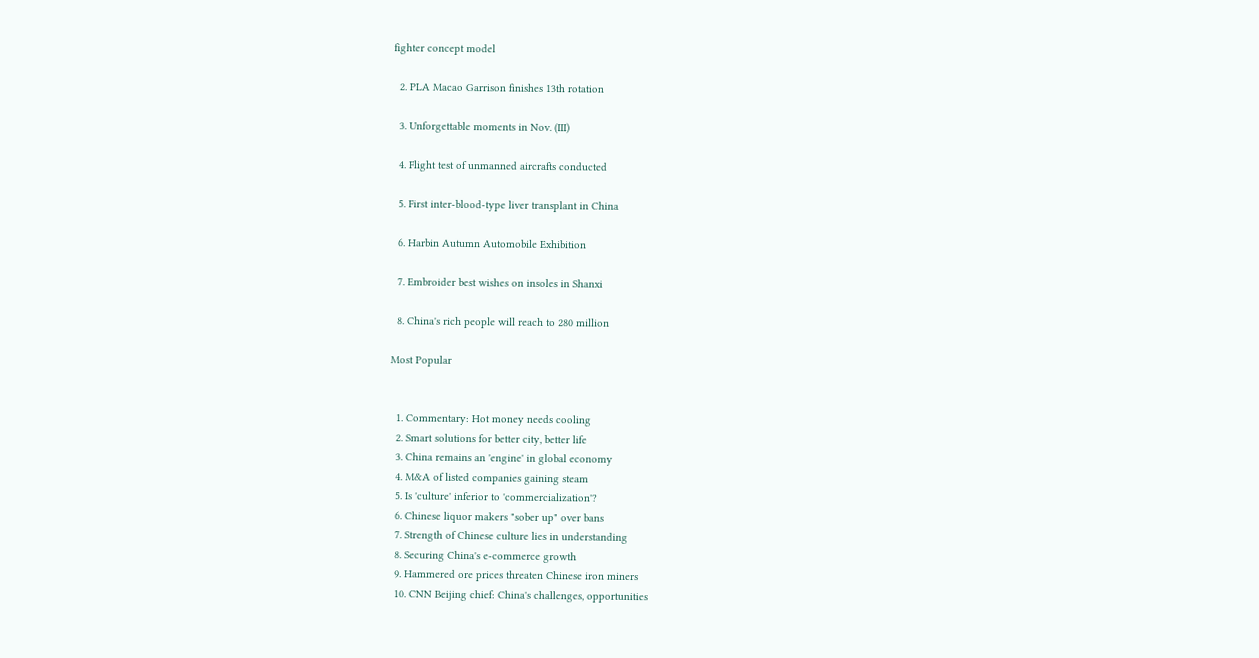fighter concept model

  2. PLA Macao Garrison finishes 13th rotation

  3. Unforgettable moments in Nov. (III)

  4. Flight test of unmanned aircrafts conducted

  5. First inter-blood-type liver transplant in China

  6. Harbin Autumn Automobile Exhibition

  7. Embroider best wishes on insoles in Shanxi

  8. China's rich people will reach to 280 million

Most Popular


  1. Commentary: Hot money needs cooling
  2. Smart solutions for better city, better life
  3. China remains an 'engine' in global economy
  4. M&A of listed companies gaining steam
  5. Is 'culture' inferior to 'commercialization'?
  6. Chinese liquor makers "sober up" over bans
  7. Strength of Chinese culture lies in understanding
  8. Securing China's e-commerce growth
  9. Hammered ore prices threaten Chinese iron miners
  10. CNN Beijing chief: China's challenges, opportunities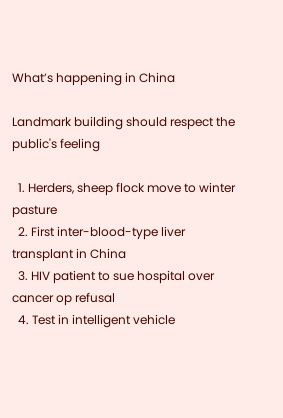What’s happening in China

Landmark building should respect the public's feeling

  1. Herders, sheep flock move to winter pasture
  2. First inter-blood-type liver transplant in China
  3. HIV patient to sue hospital over cancer op refusal
  4. Test in intelligent vehicle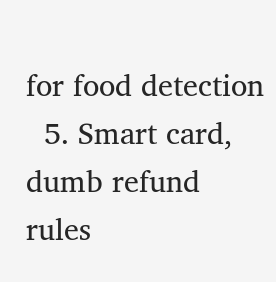for food detection
  5. Smart card, dumb refund rules